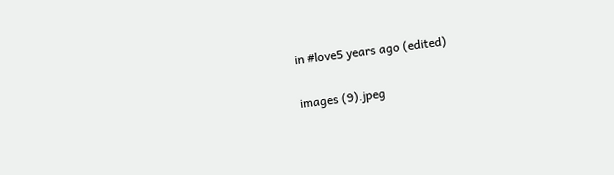in #love5 years ago (edited)

images (9).jpeg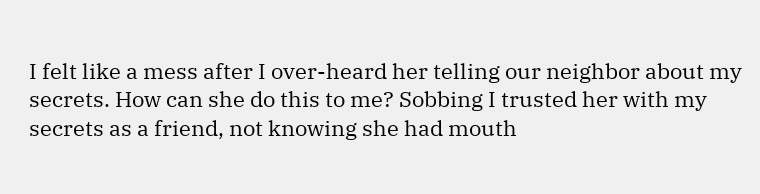I felt like a mess after I over-heard her telling our neighbor about my secrets. How can she do this to me? Sobbing I trusted her with my secrets as a friend, not knowing she had mouth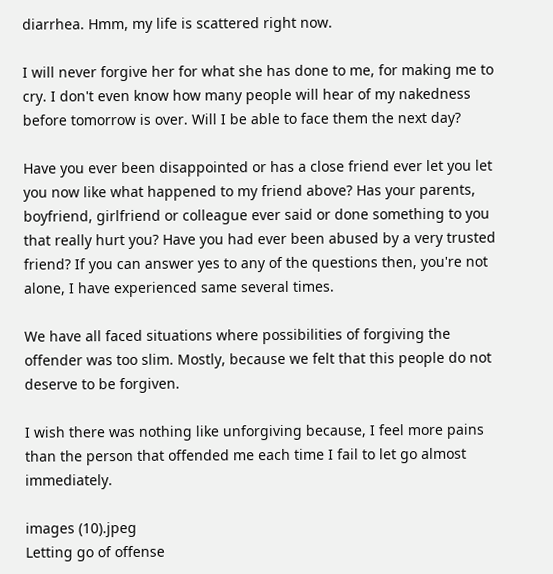diarrhea. Hmm, my life is scattered right now.

I will never forgive her for what she has done to me, for making me to cry. I don't even know how many people will hear of my nakedness before tomorrow is over. Will I be able to face them the next day?

Have you ever been disappointed or has a close friend ever let you let you now like what happened to my friend above? Has your parents, boyfriend, girlfriend or colleague ever said or done something to you that really hurt you? Have you had ever been abused by a very trusted friend? If you can answer yes to any of the questions then, you're not alone, I have experienced same several times.

We have all faced situations where possibilities of forgiving the offender was too slim. Mostly, because we felt that this people do not deserve to be forgiven.

I wish there was nothing like unforgiving because, I feel more pains than the person that offended me each time I fail to let go almost immediately.

images (10).jpeg
Letting go of offense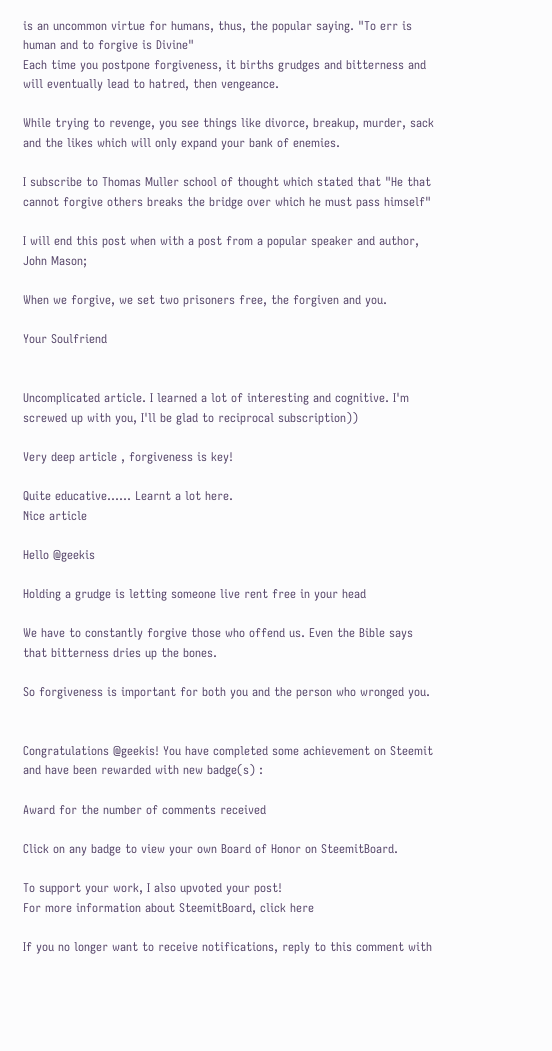is an uncommon virtue for humans, thus, the popular saying. "To err is human and to forgive is Divine"
Each time you postpone forgiveness, it births grudges and bitterness and will eventually lead to hatred, then vengeance.

While trying to revenge, you see things like divorce, breakup, murder, sack and the likes which will only expand your bank of enemies.

I subscribe to Thomas Muller school of thought which stated that "He that cannot forgive others breaks the bridge over which he must pass himself"

I will end this post when with a post from a popular speaker and author, John Mason;

When we forgive, we set two prisoners free, the forgiven and you.

Your Soulfriend


Uncomplicated article. I learned a lot of interesting and cognitive. I'm screwed up with you, I'll be glad to reciprocal subscription))

Very deep article , forgiveness is key!

Quite educative...... Learnt a lot here.
Nice article

Hello @geekis

Holding a grudge is letting someone live rent free in your head

We have to constantly forgive those who offend us. Even the Bible says that bitterness dries up the bones.

So forgiveness is important for both you and the person who wronged you.


Congratulations @geekis! You have completed some achievement on Steemit and have been rewarded with new badge(s) :

Award for the number of comments received

Click on any badge to view your own Board of Honor on SteemitBoard.

To support your work, I also upvoted your post!
For more information about SteemitBoard, click here

If you no longer want to receive notifications, reply to this comment with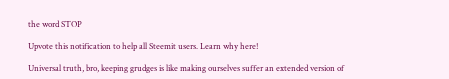the word STOP

Upvote this notification to help all Steemit users. Learn why here!

Universal truth, bro, keeping grudges is like making ourselves suffer an extended version of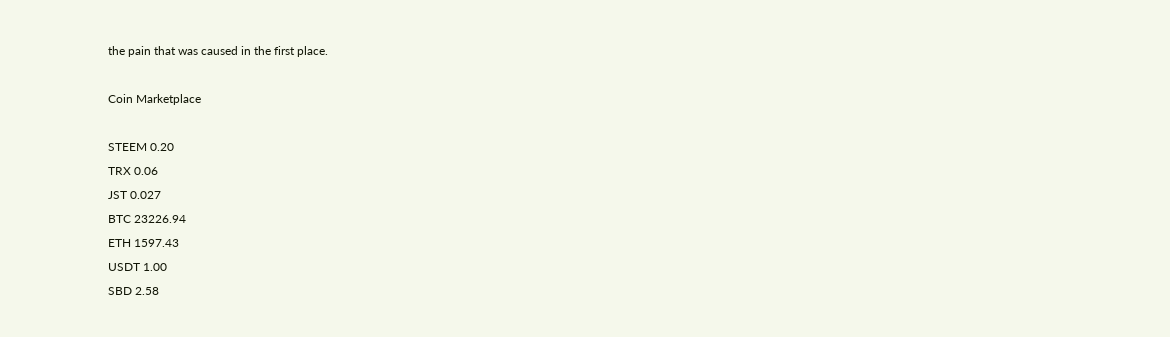the pain that was caused in the first place.

Coin Marketplace

STEEM 0.20
TRX 0.06
JST 0.027
BTC 23226.94
ETH 1597.43
USDT 1.00
SBD 2.58